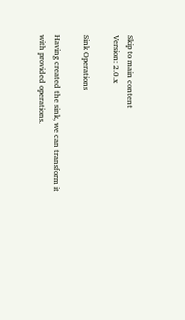Skip to main content
Version: 2.0.x

Sink Operations

Having created the sink, we can transform it with provided operations.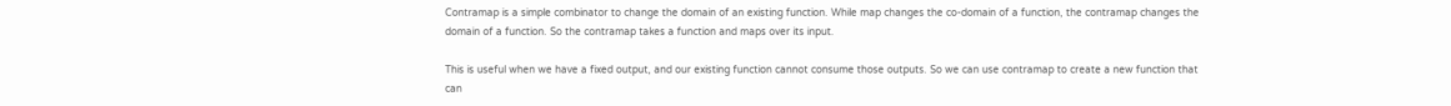Contramap is a simple combinator to change the domain of an existing function. While map changes the co-domain of a function, the contramap changes the domain of a function. So the contramap takes a function and maps over its input.

This is useful when we have a fixed output, and our existing function cannot consume those outputs. So we can use contramap to create a new function that can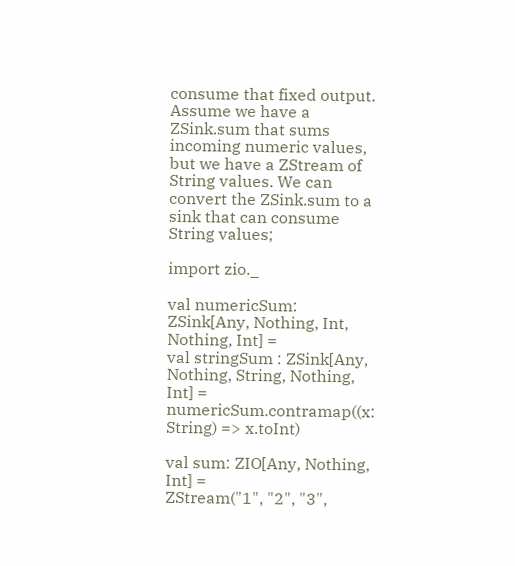consume that fixed output. Assume we have a ZSink.sum that sums incoming numeric values, but we have a ZStream of String values. We can convert the ZSink.sum to a sink that can consume String values;

import zio._

val numericSum: ZSink[Any, Nothing, Int, Nothing, Int] =
val stringSum : ZSink[Any, Nothing, String, Nothing, Int] =
numericSum.contramap((x: String) => x.toInt)

val sum: ZIO[Any, Nothing, Int] =
ZStream("1", "2", "3",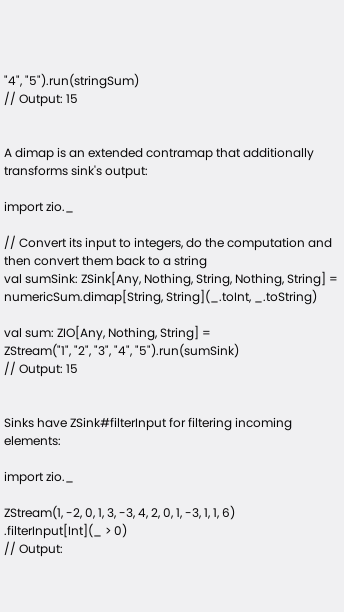"4", "5").run(stringSum)
// Output: 15


A dimap is an extended contramap that additionally transforms sink's output:

import zio._

// Convert its input to integers, do the computation and then convert them back to a string
val sumSink: ZSink[Any, Nothing, String, Nothing, String] =
numericSum.dimap[String, String](_.toInt, _.toString)

val sum: ZIO[Any, Nothing, String] =
ZStream("1", "2", "3", "4", "5").run(sumSink)
// Output: 15


Sinks have ZSink#filterInput for filtering incoming elements:

import zio._

ZStream(1, -2, 0, 1, 3, -3, 4, 2, 0, 1, -3, 1, 1, 6)
.filterInput[Int](_ > 0)
// Output: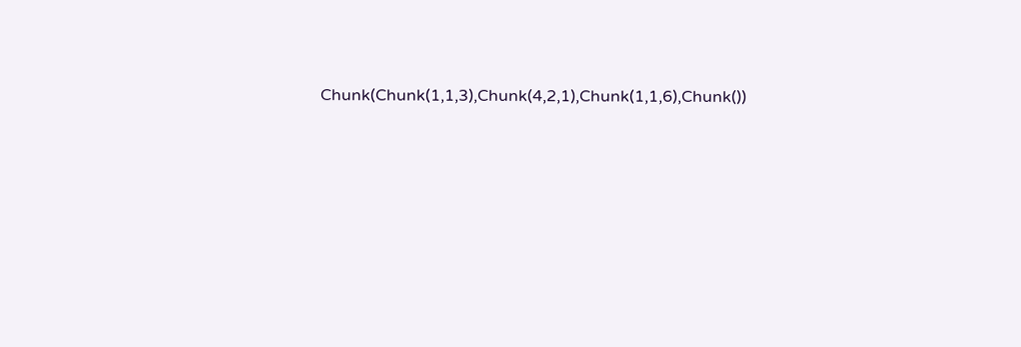Chunk(Chunk(1,1,3),Chunk(4,2,1),Chunk(1,1,6),Chunk())